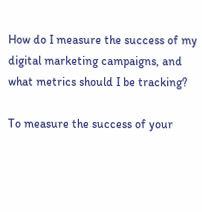How do I measure the success of my digital marketing campaigns, and what metrics should I be tracking?

To measure the success of your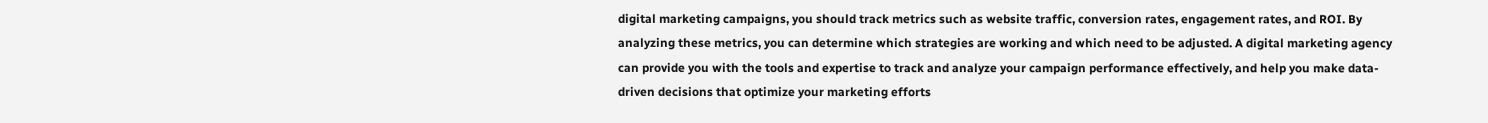digital marketing campaigns, you should track metrics such as website traffic, conversion rates, engagement rates, and ROI. By analyzing these metrics, you can determine which strategies are working and which need to be adjusted. A digital marketing agency can provide you with the tools and expertise to track and analyze your campaign performance effectively, and help you make data-driven decisions that optimize your marketing efforts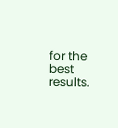for the best results.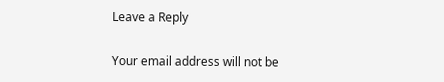Leave a Reply

Your email address will not be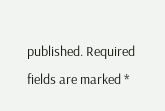published. Required fields are marked *